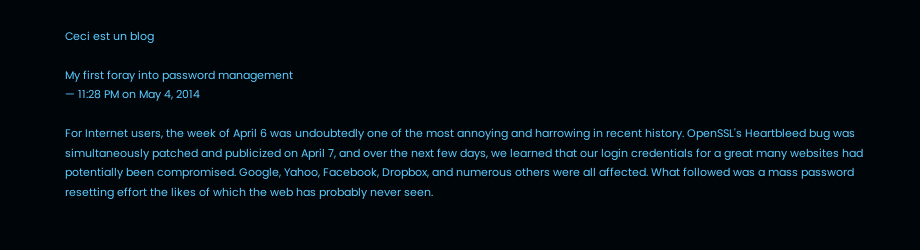Ceci est un blog

My first foray into password management
— 11:28 PM on May 4, 2014

For Internet users, the week of April 6 was undoubtedly one of the most annoying and harrowing in recent history. OpenSSL's Heartbleed bug was simultaneously patched and publicized on April 7, and over the next few days, we learned that our login credentials for a great many websites had potentially been compromised. Google, Yahoo, Facebook, Dropbox, and numerous others were all affected. What followed was a mass password resetting effort the likes of which the web has probably never seen.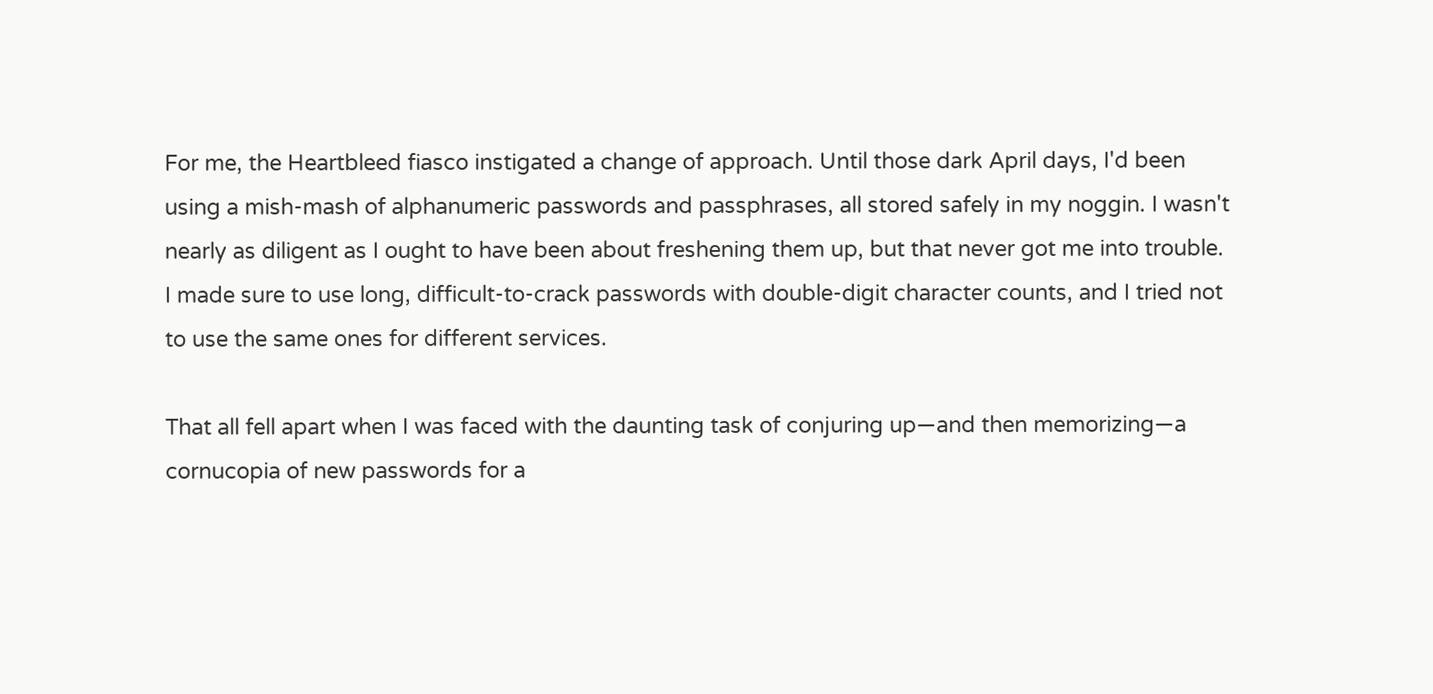For me, the Heartbleed fiasco instigated a change of approach. Until those dark April days, I'd been using a mish-mash of alphanumeric passwords and passphrases, all stored safely in my noggin. I wasn't nearly as diligent as I ought to have been about freshening them up, but that never got me into trouble. I made sure to use long, difficult-to-crack passwords with double-digit character counts, and I tried not to use the same ones for different services.

That all fell apart when I was faced with the daunting task of conjuring up—and then memorizing—a cornucopia of new passwords for a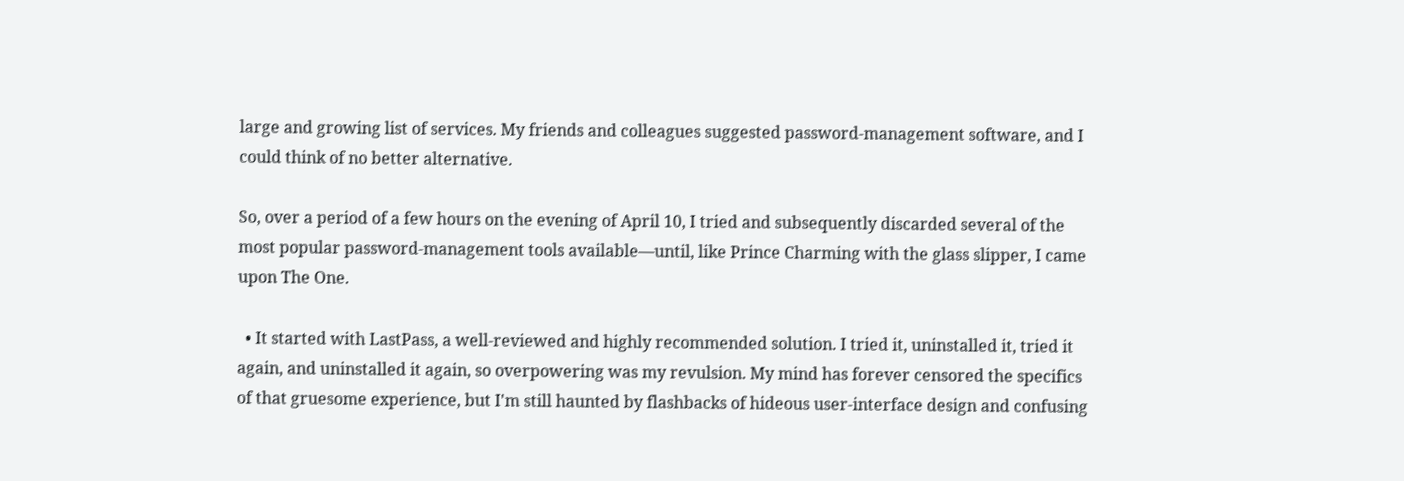large and growing list of services. My friends and colleagues suggested password-management software, and I could think of no better alternative.

So, over a period of a few hours on the evening of April 10, I tried and subsequently discarded several of the most popular password-management tools available—until, like Prince Charming with the glass slipper, I came upon The One.

  • It started with LastPass, a well-reviewed and highly recommended solution. I tried it, uninstalled it, tried it again, and uninstalled it again, so overpowering was my revulsion. My mind has forever censored the specifics of that gruesome experience, but I'm still haunted by flashbacks of hideous user-interface design and confusing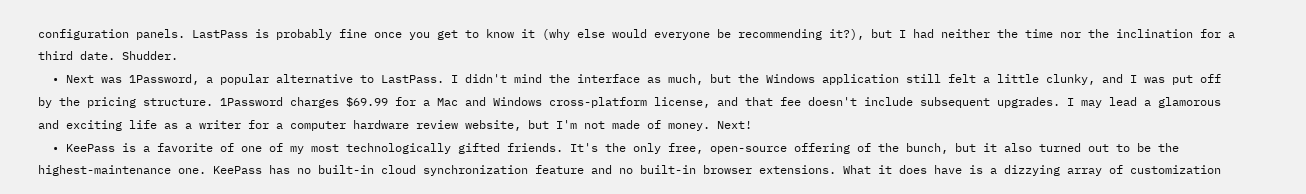configuration panels. LastPass is probably fine once you get to know it (why else would everyone be recommending it?), but I had neither the time nor the inclination for a third date. Shudder.
  • Next was 1Password, a popular alternative to LastPass. I didn't mind the interface as much, but the Windows application still felt a little clunky, and I was put off by the pricing structure. 1Password charges $69.99 for a Mac and Windows cross-platform license, and that fee doesn't include subsequent upgrades. I may lead a glamorous and exciting life as a writer for a computer hardware review website, but I'm not made of money. Next!
  • KeePass is a favorite of one of my most technologically gifted friends. It's the only free, open-source offering of the bunch, but it also turned out to be the highest-maintenance one. KeePass has no built-in cloud synchronization feature and no built-in browser extensions. What it does have is a dizzying array of customization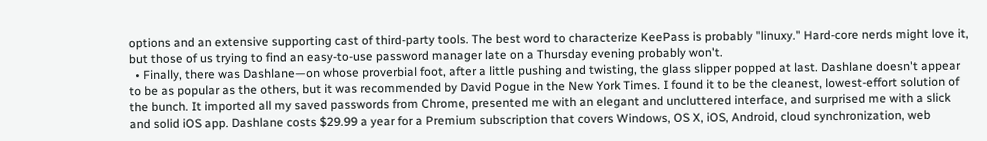options and an extensive supporting cast of third-party tools. The best word to characterize KeePass is probably "linuxy." Hard-core nerds might love it, but those of us trying to find an easy-to-use password manager late on a Thursday evening probably won't.
  • Finally, there was Dashlane—on whose proverbial foot, after a little pushing and twisting, the glass slipper popped at last. Dashlane doesn't appear to be as popular as the others, but it was recommended by David Pogue in the New York Times. I found it to be the cleanest, lowest-effort solution of the bunch. It imported all my saved passwords from Chrome, presented me with an elegant and uncluttered interface, and surprised me with a slick and solid iOS app. Dashlane costs $29.99 a year for a Premium subscription that covers Windows, OS X, iOS, Android, cloud synchronization, web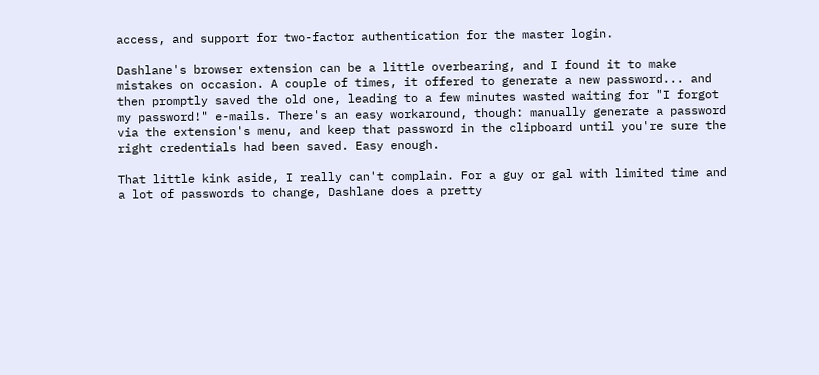access, and support for two-factor authentication for the master login.

Dashlane's browser extension can be a little overbearing, and I found it to make mistakes on occasion. A couple of times, it offered to generate a new password... and then promptly saved the old one, leading to a few minutes wasted waiting for "I forgot my password!" e-mails. There's an easy workaround, though: manually generate a password via the extension's menu, and keep that password in the clipboard until you're sure the right credentials had been saved. Easy enough.

That little kink aside, I really can't complain. For a guy or gal with limited time and a lot of passwords to change, Dashlane does a pretty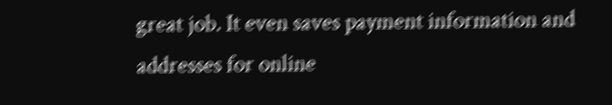great job. It even saves payment information and addresses for online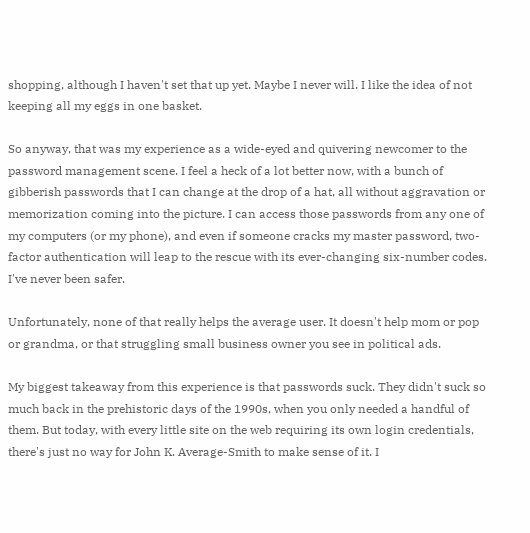shopping, although I haven't set that up yet. Maybe I never will. I like the idea of not keeping all my eggs in one basket.

So anyway, that was my experience as a wide-eyed and quivering newcomer to the password management scene. I feel a heck of a lot better now, with a bunch of gibberish passwords that I can change at the drop of a hat, all without aggravation or memorization coming into the picture. I can access those passwords from any one of my computers (or my phone), and even if someone cracks my master password, two-factor authentication will leap to the rescue with its ever-changing six-number codes. I've never been safer.

Unfortunately, none of that really helps the average user. It doesn't help mom or pop or grandma, or that struggling small business owner you see in political ads.

My biggest takeaway from this experience is that passwords suck. They didn't suck so much back in the prehistoric days of the 1990s, when you only needed a handful of them. But today, with every little site on the web requiring its own login credentials, there's just no way for John K. Average-Smith to make sense of it. I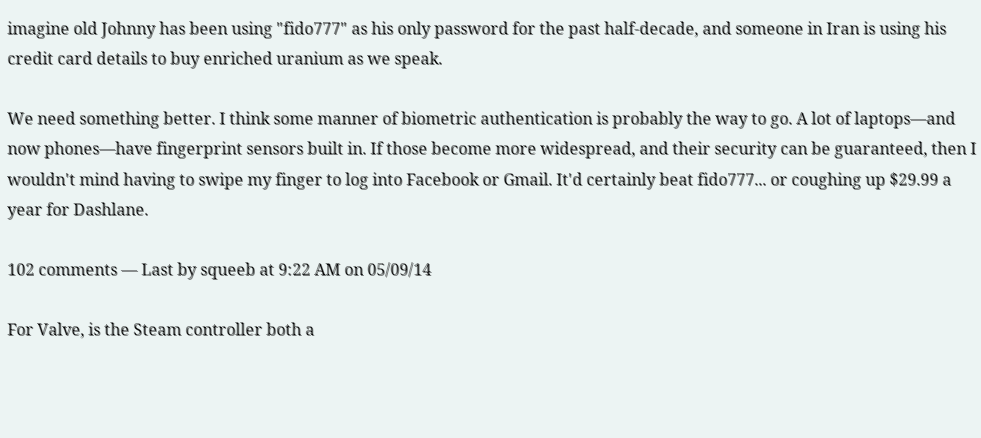imagine old Johnny has been using "fido777" as his only password for the past half-decade, and someone in Iran is using his credit card details to buy enriched uranium as we speak.

We need something better. I think some manner of biometric authentication is probably the way to go. A lot of laptops—and now phones—have fingerprint sensors built in. If those become more widespread, and their security can be guaranteed, then I wouldn't mind having to swipe my finger to log into Facebook or Gmail. It'd certainly beat fido777... or coughing up $29.99 a year for Dashlane.

102 comments — Last by squeeb at 9:22 AM on 05/09/14

For Valve, is the Steam controller both a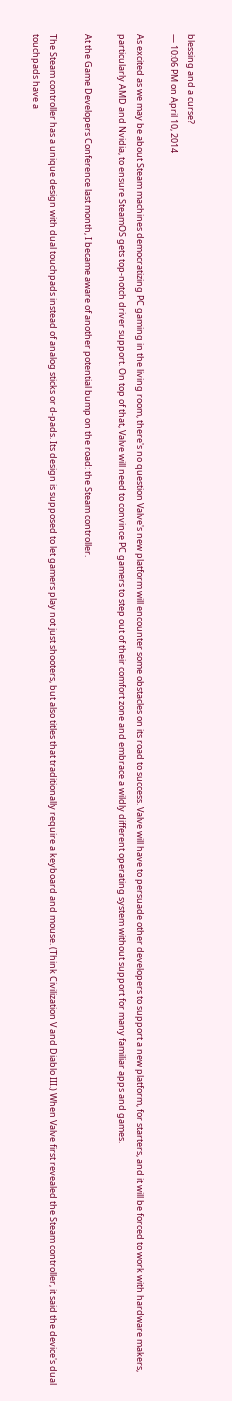blessing and a curse?
— 10:06 PM on April 10, 2014

As excited as we may be about Steam machines democratizing PC gaming in the living room, there's no question Valve's new platform will encounter some obstacles on its road to success. Valve will have to persuade other developers to support a new platform, for starters, and it will be forced to work with hardware makers, particularly AMD and Nvidia, to ensure SteamOS gets top-notch driver support. On top of that, Valve will need to convince PC gamers to step out of their comfort zone and embrace a wildly different operating system without support for many familiar apps and games.

At the Game Developers Conference last month, I became aware of another potential bump on the road: the Steam controller.

The Steam controller has a unique design with dual touchpads instead of analog sticks or d-pads. Its design is supposed to let gamers play not just shooters, but also titles that traditionally require a keyboard and mouse. (Think Civilization V and Diablo III.) When Valve first revealed the Steam controller, it said the device's dual touchpads have a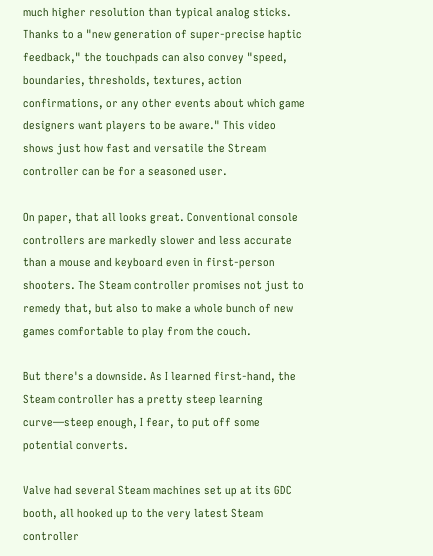much higher resolution than typical analog sticks. Thanks to a "new generation of super-precise haptic feedback," the touchpads can also convey "speed, boundaries, thresholds, textures, action confirmations, or any other events about which game designers want players to be aware." This video shows just how fast and versatile the Stream controller can be for a seasoned user.

On paper, that all looks great. Conventional console controllers are markedly slower and less accurate than a mouse and keyboard even in first-person shooters. The Steam controller promises not just to remedy that, but also to make a whole bunch of new games comfortable to play from the couch.

But there's a downside. As I learned first-hand, the Steam controller has a pretty steep learning curve—steep enough, I fear, to put off some potential converts.

Valve had several Steam machines set up at its GDC booth, all hooked up to the very latest Steam controller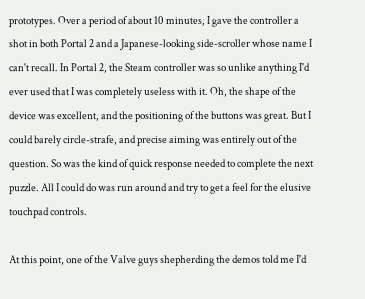prototypes. Over a period of about 10 minutes, I gave the controller a shot in both Portal 2 and a Japanese-looking side-scroller whose name I can't recall. In Portal 2, the Steam controller was so unlike anything I'd ever used that I was completely useless with it. Oh, the shape of the device was excellent, and the positioning of the buttons was great. But I could barely circle-strafe, and precise aiming was entirely out of the question. So was the kind of quick response needed to complete the next puzzle. All I could do was run around and try to get a feel for the elusive touchpad controls.

At this point, one of the Valve guys shepherding the demos told me I'd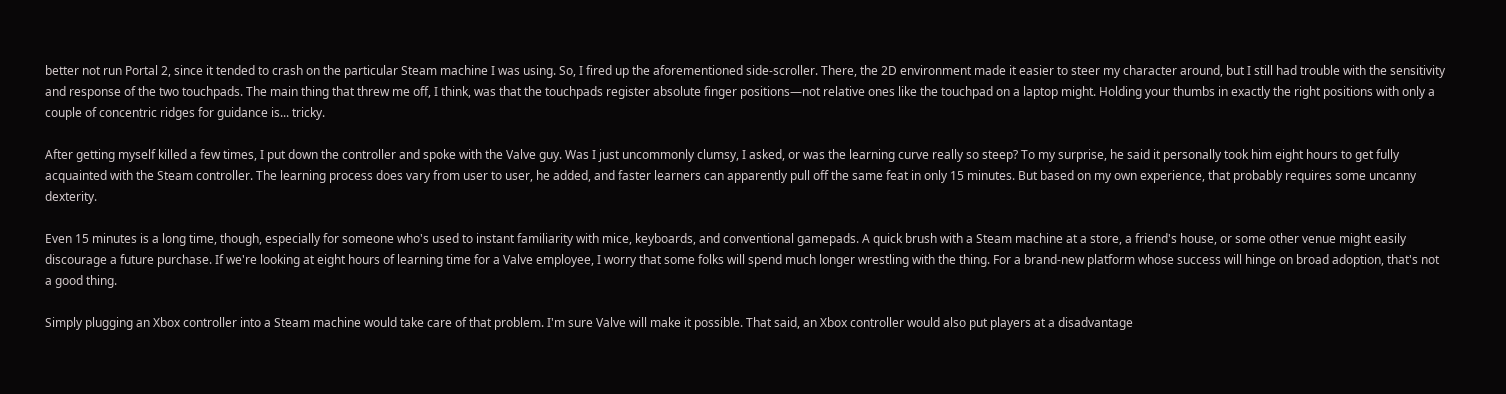better not run Portal 2, since it tended to crash on the particular Steam machine I was using. So, I fired up the aforementioned side-scroller. There, the 2D environment made it easier to steer my character around, but I still had trouble with the sensitivity and response of the two touchpads. The main thing that threw me off, I think, was that the touchpads register absolute finger positions—not relative ones like the touchpad on a laptop might. Holding your thumbs in exactly the right positions with only a couple of concentric ridges for guidance is... tricky.

After getting myself killed a few times, I put down the controller and spoke with the Valve guy. Was I just uncommonly clumsy, I asked, or was the learning curve really so steep? To my surprise, he said it personally took him eight hours to get fully acquainted with the Steam controller. The learning process does vary from user to user, he added, and faster learners can apparently pull off the same feat in only 15 minutes. But based on my own experience, that probably requires some uncanny dexterity.

Even 15 minutes is a long time, though, especially for someone who's used to instant familiarity with mice, keyboards, and conventional gamepads. A quick brush with a Steam machine at a store, a friend's house, or some other venue might easily discourage a future purchase. If we're looking at eight hours of learning time for a Valve employee, I worry that some folks will spend much longer wrestling with the thing. For a brand-new platform whose success will hinge on broad adoption, that's not a good thing.

Simply plugging an Xbox controller into a Steam machine would take care of that problem. I'm sure Valve will make it possible. That said, an Xbox controller would also put players at a disadvantage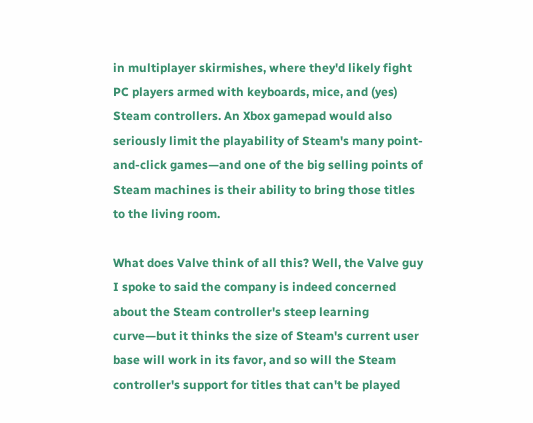in multiplayer skirmishes, where they'd likely fight PC players armed with keyboards, mice, and (yes) Steam controllers. An Xbox gamepad would also seriously limit the playability of Steam's many point-and-click games—and one of the big selling points of Steam machines is their ability to bring those titles to the living room.

What does Valve think of all this? Well, the Valve guy I spoke to said the company is indeed concerned about the Steam controller's steep learning curve—but it thinks the size of Steam's current user base will work in its favor, and so will the Steam controller's support for titles that can't be played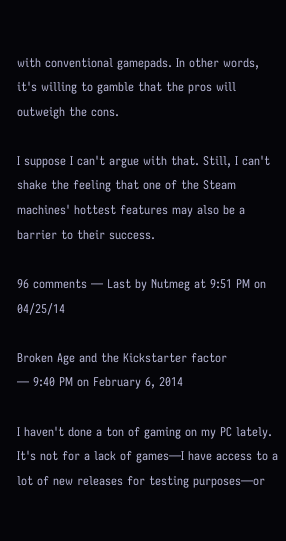with conventional gamepads. In other words, it's willing to gamble that the pros will outweigh the cons.

I suppose I can't argue with that. Still, I can't shake the feeling that one of the Steam machines' hottest features may also be a barrier to their success.

96 comments — Last by Nutmeg at 9:51 PM on 04/25/14

Broken Age and the Kickstarter factor
— 9:40 PM on February 6, 2014

I haven't done a ton of gaming on my PC lately. It's not for a lack of games—I have access to a lot of new releases for testing purposes—or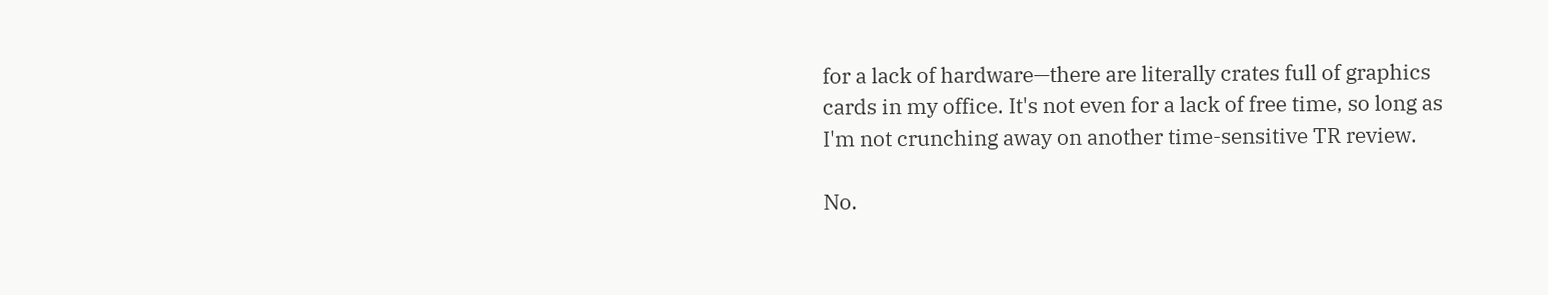for a lack of hardware—there are literally crates full of graphics cards in my office. It's not even for a lack of free time, so long as I'm not crunching away on another time-sensitive TR review.

No.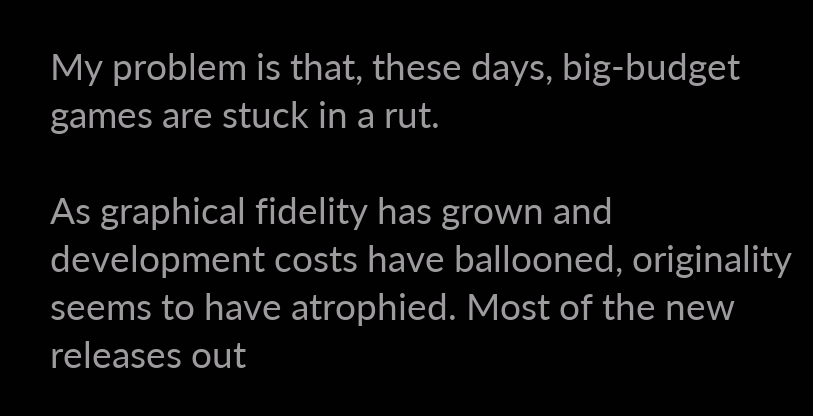My problem is that, these days, big-budget games are stuck in a rut.

As graphical fidelity has grown and development costs have ballooned, originality seems to have atrophied. Most of the new releases out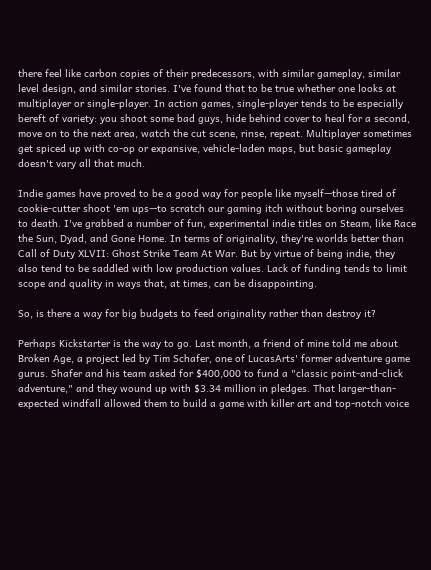there feel like carbon copies of their predecessors, with similar gameplay, similar level design, and similar stories. I've found that to be true whether one looks at multiplayer or single-player. In action games, single-player tends to be especially bereft of variety: you shoot some bad guys, hide behind cover to heal for a second, move on to the next area, watch the cut scene, rinse, repeat. Multiplayer sometimes get spiced up with co-op or expansive, vehicle-laden maps, but basic gameplay doesn't vary all that much.

Indie games have proved to be a good way for people like myself—those tired of cookie-cutter shoot 'em ups—to scratch our gaming itch without boring ourselves to death. I've grabbed a number of fun, experimental indie titles on Steam, like Race the Sun, Dyad, and Gone Home. In terms of originality, they're worlds better than Call of Duty XLVII: Ghost Strike Team At War. But by virtue of being indie, they also tend to be saddled with low production values. Lack of funding tends to limit scope and quality in ways that, at times, can be disappointing.

So, is there a way for big budgets to feed originality rather than destroy it?

Perhaps Kickstarter is the way to go. Last month, a friend of mine told me about Broken Age, a project led by Tim Schafer, one of LucasArts' former adventure game gurus. Shafer and his team asked for $400,000 to fund a "classic point-and-click adventure," and they wound up with $3.34 million in pledges. That larger-than-expected windfall allowed them to build a game with killer art and top-notch voice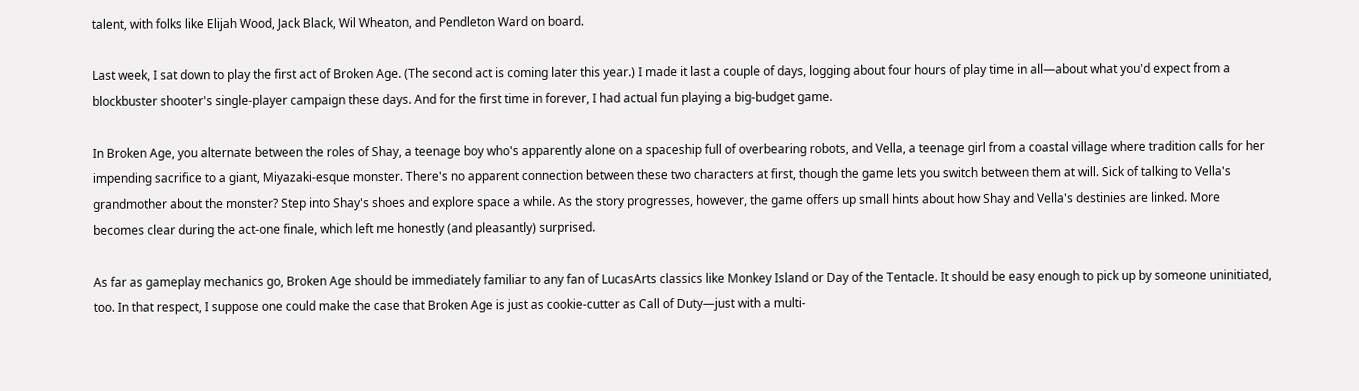talent, with folks like Elijah Wood, Jack Black, Wil Wheaton, and Pendleton Ward on board.

Last week, I sat down to play the first act of Broken Age. (The second act is coming later this year.) I made it last a couple of days, logging about four hours of play time in all—about what you'd expect from a blockbuster shooter's single-player campaign these days. And for the first time in forever, I had actual fun playing a big-budget game.

In Broken Age, you alternate between the roles of Shay, a teenage boy who's apparently alone on a spaceship full of overbearing robots, and Vella, a teenage girl from a coastal village where tradition calls for her impending sacrifice to a giant, Miyazaki-esque monster. There's no apparent connection between these two characters at first, though the game lets you switch between them at will. Sick of talking to Vella's grandmother about the monster? Step into Shay's shoes and explore space a while. As the story progresses, however, the game offers up small hints about how Shay and Vella's destinies are linked. More becomes clear during the act-one finale, which left me honestly (and pleasantly) surprised.

As far as gameplay mechanics go, Broken Age should be immediately familiar to any fan of LucasArts classics like Monkey Island or Day of the Tentacle. It should be easy enough to pick up by someone uninitiated, too. In that respect, I suppose one could make the case that Broken Age is just as cookie-cutter as Call of Duty—just with a multi-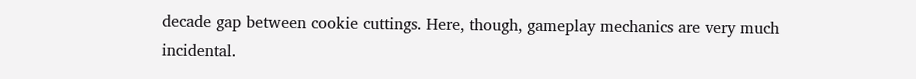decade gap between cookie cuttings. Here, though, gameplay mechanics are very much incidental.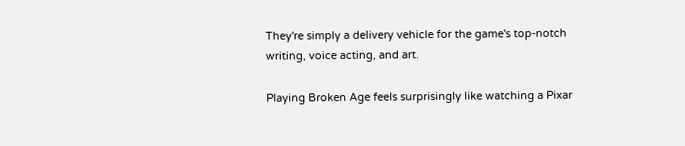They're simply a delivery vehicle for the game's top-notch writing, voice acting, and art.

Playing Broken Age feels surprisingly like watching a Pixar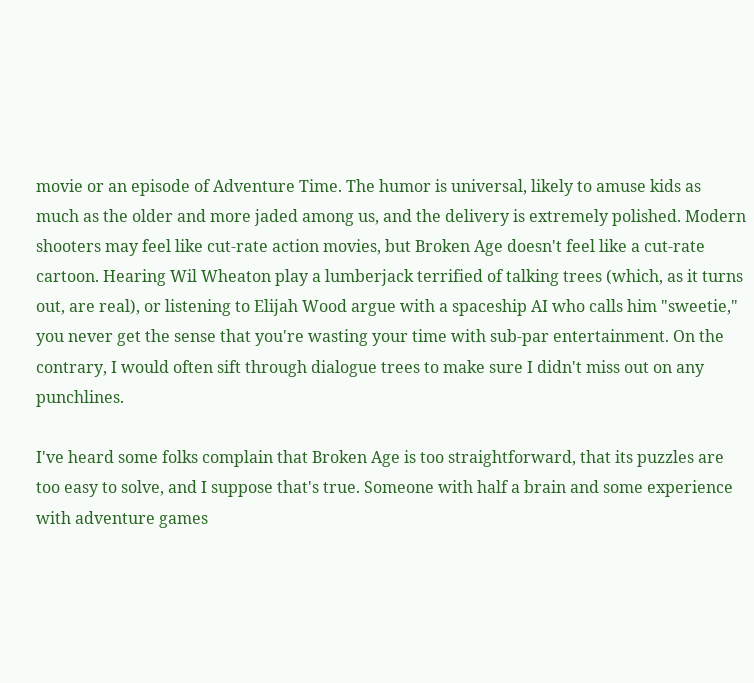movie or an episode of Adventure Time. The humor is universal, likely to amuse kids as much as the older and more jaded among us, and the delivery is extremely polished. Modern shooters may feel like cut-rate action movies, but Broken Age doesn't feel like a cut-rate cartoon. Hearing Wil Wheaton play a lumberjack terrified of talking trees (which, as it turns out, are real), or listening to Elijah Wood argue with a spaceship AI who calls him "sweetie," you never get the sense that you're wasting your time with sub-par entertainment. On the contrary, I would often sift through dialogue trees to make sure I didn't miss out on any punchlines.

I've heard some folks complain that Broken Age is too straightforward, that its puzzles are too easy to solve, and I suppose that's true. Someone with half a brain and some experience with adventure games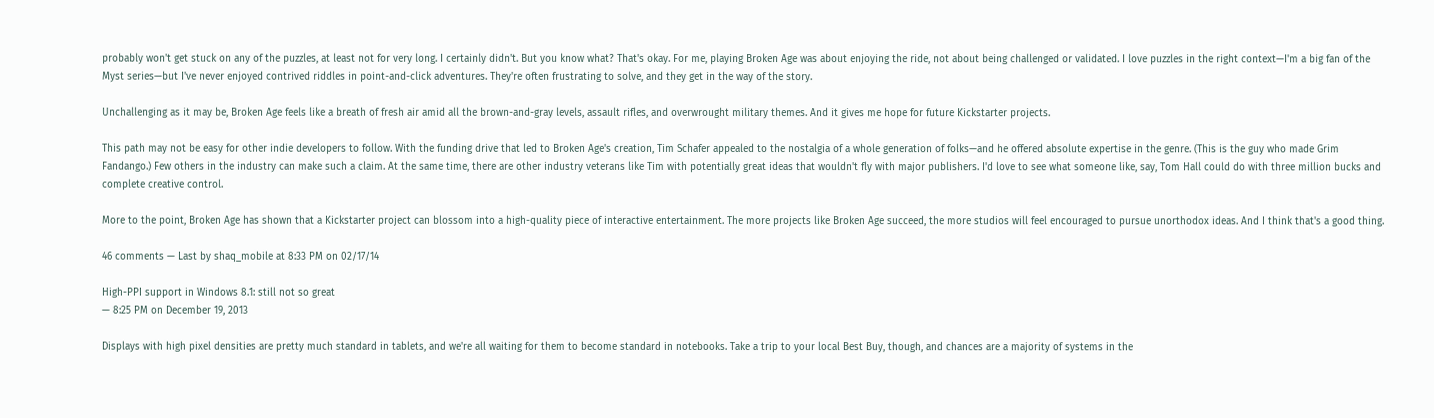probably won't get stuck on any of the puzzles, at least not for very long. I certainly didn't. But you know what? That's okay. For me, playing Broken Age was about enjoying the ride, not about being challenged or validated. I love puzzles in the right context—I'm a big fan of the Myst series—but I've never enjoyed contrived riddles in point-and-click adventures. They're often frustrating to solve, and they get in the way of the story.

Unchallenging as it may be, Broken Age feels like a breath of fresh air amid all the brown-and-gray levels, assault rifles, and overwrought military themes. And it gives me hope for future Kickstarter projects.

This path may not be easy for other indie developers to follow. With the funding drive that led to Broken Age's creation, Tim Schafer appealed to the nostalgia of a whole generation of folks—and he offered absolute expertise in the genre. (This is the guy who made Grim Fandango.) Few others in the industry can make such a claim. At the same time, there are other industry veterans like Tim with potentially great ideas that wouldn't fly with major publishers. I'd love to see what someone like, say, Tom Hall could do with three million bucks and complete creative control.

More to the point, Broken Age has shown that a Kickstarter project can blossom into a high-quality piece of interactive entertainment. The more projects like Broken Age succeed, the more studios will feel encouraged to pursue unorthodox ideas. And I think that's a good thing.

46 comments — Last by shaq_mobile at 8:33 PM on 02/17/14

High-PPI support in Windows 8.1: still not so great
— 8:25 PM on December 19, 2013

Displays with high pixel densities are pretty much standard in tablets, and we're all waiting for them to become standard in notebooks. Take a trip to your local Best Buy, though, and chances are a majority of systems in the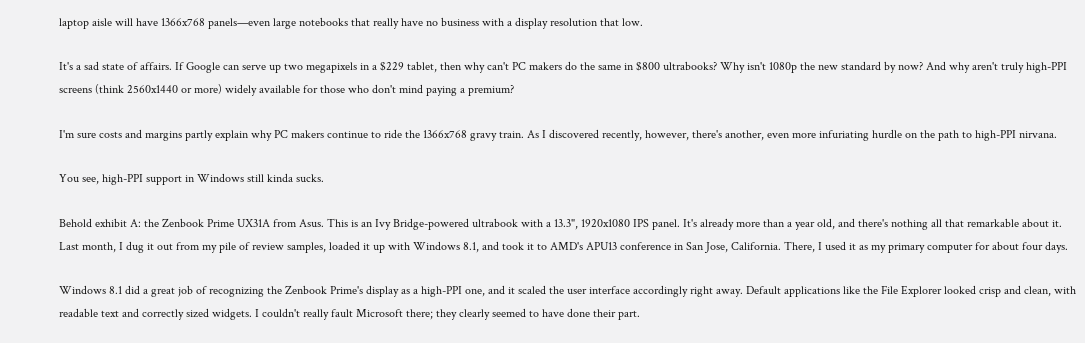laptop aisle will have 1366x768 panels—even large notebooks that really have no business with a display resolution that low.

It's a sad state of affairs. If Google can serve up two megapixels in a $229 tablet, then why can't PC makers do the same in $800 ultrabooks? Why isn't 1080p the new standard by now? And why aren't truly high-PPI screens (think 2560x1440 or more) widely available for those who don't mind paying a premium?

I'm sure costs and margins partly explain why PC makers continue to ride the 1366x768 gravy train. As I discovered recently, however, there's another, even more infuriating hurdle on the path to high-PPI nirvana.

You see, high-PPI support in Windows still kinda sucks.

Behold exhibit A: the Zenbook Prime UX31A from Asus. This is an Ivy Bridge-powered ultrabook with a 13.3", 1920x1080 IPS panel. It's already more than a year old, and there's nothing all that remarkable about it. Last month, I dug it out from my pile of review samples, loaded it up with Windows 8.1, and took it to AMD's APU13 conference in San Jose, California. There, I used it as my primary computer for about four days.

Windows 8.1 did a great job of recognizing the Zenbook Prime's display as a high-PPI one, and it scaled the user interface accordingly right away. Default applications like the File Explorer looked crisp and clean, with readable text and correctly sized widgets. I couldn't really fault Microsoft there; they clearly seemed to have done their part.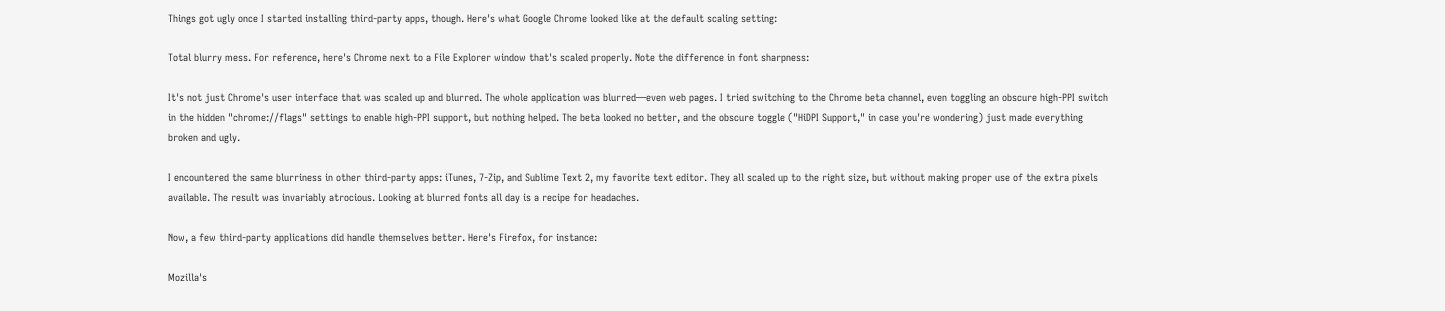Things got ugly once I started installing third-party apps, though. Here's what Google Chrome looked like at the default scaling setting:

Total blurry mess. For reference, here's Chrome next to a File Explorer window that's scaled properly. Note the difference in font sharpness:

It's not just Chrome's user interface that was scaled up and blurred. The whole application was blurred—even web pages. I tried switching to the Chrome beta channel, even toggling an obscure high-PPI switch in the hidden "chrome://flags" settings to enable high-PPI support, but nothing helped. The beta looked no better, and the obscure toggle ("HiDPI Support," in case you're wondering) just made everything broken and ugly.

I encountered the same blurriness in other third-party apps: iTunes, 7-Zip, and Sublime Text 2, my favorite text editor. They all scaled up to the right size, but without making proper use of the extra pixels available. The result was invariably atrocious. Looking at blurred fonts all day is a recipe for headaches.

Now, a few third-party applications did handle themselves better. Here's Firefox, for instance:

Mozilla's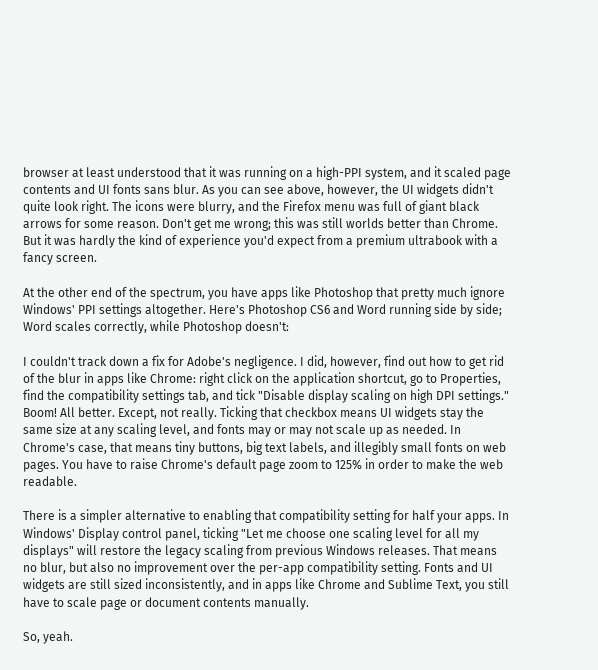browser at least understood that it was running on a high-PPI system, and it scaled page contents and UI fonts sans blur. As you can see above, however, the UI widgets didn't quite look right. The icons were blurry, and the Firefox menu was full of giant black arrows for some reason. Don't get me wrong; this was still worlds better than Chrome. But it was hardly the kind of experience you'd expect from a premium ultrabook with a fancy screen.

At the other end of the spectrum, you have apps like Photoshop that pretty much ignore Windows' PPI settings altogether. Here's Photoshop CS6 and Word running side by side; Word scales correctly, while Photoshop doesn't:

I couldn't track down a fix for Adobe's negligence. I did, however, find out how to get rid of the blur in apps like Chrome: right click on the application shortcut, go to Properties, find the compatibility settings tab, and tick "Disable display scaling on high DPI settings." Boom! All better. Except, not really. Ticking that checkbox means UI widgets stay the same size at any scaling level, and fonts may or may not scale up as needed. In Chrome's case, that means tiny buttons, big text labels, and illegibly small fonts on web pages. You have to raise Chrome's default page zoom to 125% in order to make the web readable.

There is a simpler alternative to enabling that compatibility setting for half your apps. In Windows' Display control panel, ticking "Let me choose one scaling level for all my displays" will restore the legacy scaling from previous Windows releases. That means no blur, but also no improvement over the per-app compatibility setting. Fonts and UI widgets are still sized inconsistently, and in apps like Chrome and Sublime Text, you still have to scale page or document contents manually.

So, yeah.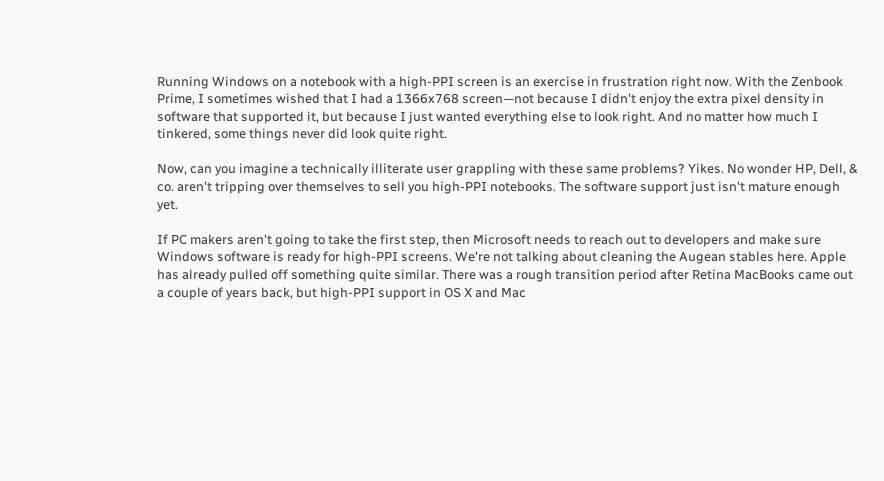Running Windows on a notebook with a high-PPI screen is an exercise in frustration right now. With the Zenbook Prime, I sometimes wished that I had a 1366x768 screen—not because I didn't enjoy the extra pixel density in software that supported it, but because I just wanted everything else to look right. And no matter how much I tinkered, some things never did look quite right.

Now, can you imagine a technically illiterate user grappling with these same problems? Yikes. No wonder HP, Dell, & co. aren't tripping over themselves to sell you high-PPI notebooks. The software support just isn't mature enough yet.

If PC makers aren't going to take the first step, then Microsoft needs to reach out to developers and make sure Windows software is ready for high-PPI screens. We're not talking about cleaning the Augean stables here. Apple has already pulled off something quite similar. There was a rough transition period after Retina MacBooks came out a couple of years back, but high-PPI support in OS X and Mac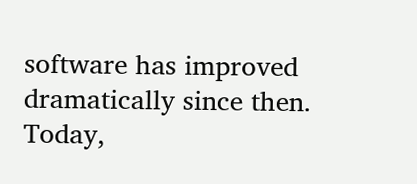software has improved dramatically since then. Today,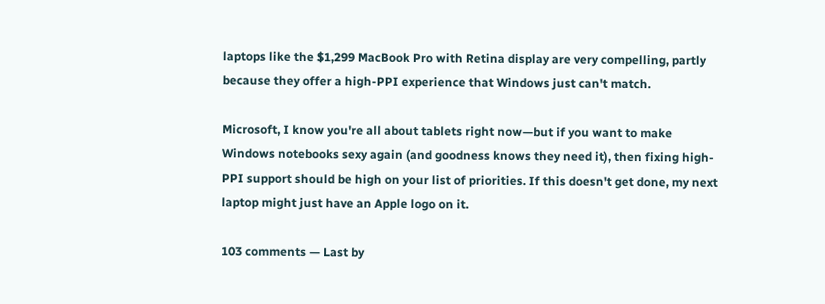laptops like the $1,299 MacBook Pro with Retina display are very compelling, partly because they offer a high-PPI experience that Windows just can't match.

Microsoft, I know you're all about tablets right now—but if you want to make Windows notebooks sexy again (and goodness knows they need it), then fixing high-PPI support should be high on your list of priorities. If this doesn't get done, my next laptop might just have an Apple logo on it.

103 comments — Last by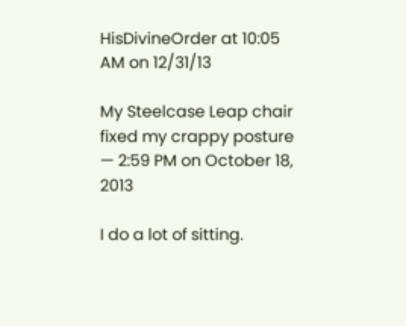HisDivineOrder at 10:05 AM on 12/31/13

My Steelcase Leap chair fixed my crappy posture
— 2:59 PM on October 18, 2013

I do a lot of sitting.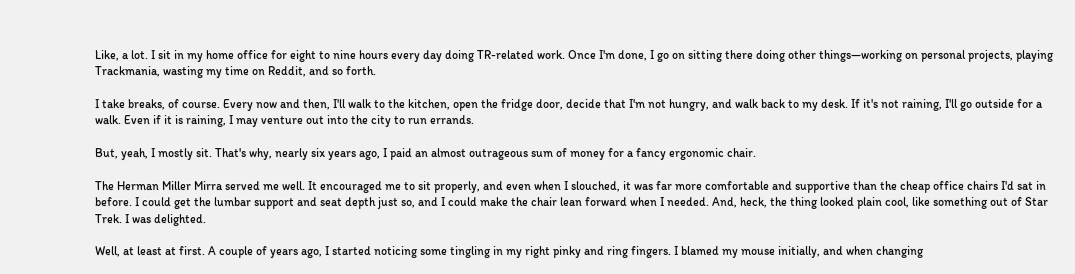Like, a lot. I sit in my home office for eight to nine hours every day doing TR-related work. Once I'm done, I go on sitting there doing other things—working on personal projects, playing Trackmania, wasting my time on Reddit, and so forth.

I take breaks, of course. Every now and then, I'll walk to the kitchen, open the fridge door, decide that I'm not hungry, and walk back to my desk. If it's not raining, I'll go outside for a walk. Even if it is raining, I may venture out into the city to run errands.

But, yeah, I mostly sit. That's why, nearly six years ago, I paid an almost outrageous sum of money for a fancy ergonomic chair.

The Herman Miller Mirra served me well. It encouraged me to sit properly, and even when I slouched, it was far more comfortable and supportive than the cheap office chairs I'd sat in before. I could get the lumbar support and seat depth just so, and I could make the chair lean forward when I needed. And, heck, the thing looked plain cool, like something out of Star Trek. I was delighted.

Well, at least at first. A couple of years ago, I started noticing some tingling in my right pinky and ring fingers. I blamed my mouse initially, and when changing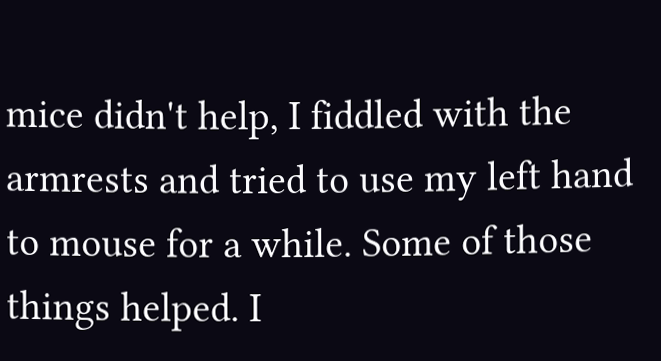mice didn't help, I fiddled with the armrests and tried to use my left hand to mouse for a while. Some of those things helped. I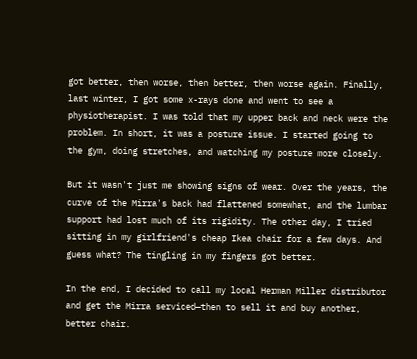got better, then worse, then better, then worse again. Finally, last winter, I got some x-rays done and went to see a physiotherapist. I was told that my upper back and neck were the problem. In short, it was a posture issue. I started going to the gym, doing stretches, and watching my posture more closely.

But it wasn't just me showing signs of wear. Over the years, the curve of the Mirra's back had flattened somewhat, and the lumbar support had lost much of its rigidity. The other day, I tried sitting in my girlfriend's cheap Ikea chair for a few days. And guess what? The tingling in my fingers got better.

In the end, I decided to call my local Herman Miller distributor and get the Mirra serviced—then to sell it and buy another, better chair.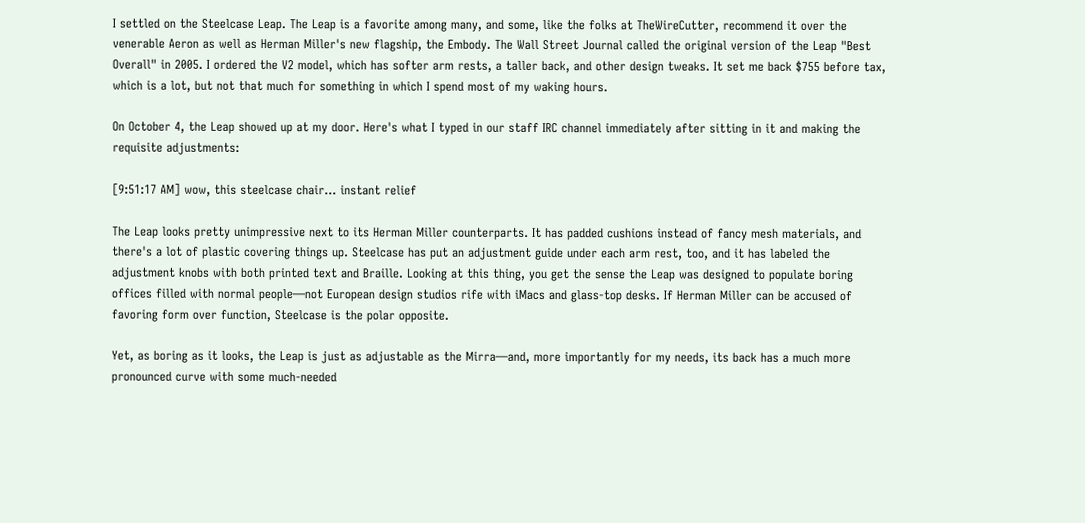I settled on the Steelcase Leap. The Leap is a favorite among many, and some, like the folks at TheWireCutter, recommend it over the venerable Aeron as well as Herman Miller's new flagship, the Embody. The Wall Street Journal called the original version of the Leap "Best Overall" in 2005. I ordered the V2 model, which has softer arm rests, a taller back, and other design tweaks. It set me back $755 before tax, which is a lot, but not that much for something in which I spend most of my waking hours.

On October 4, the Leap showed up at my door. Here's what I typed in our staff IRC channel immediately after sitting in it and making the requisite adjustments:

[9:51:17 AM] wow, this steelcase chair... instant relief

The Leap looks pretty unimpressive next to its Herman Miller counterparts. It has padded cushions instead of fancy mesh materials, and there's a lot of plastic covering things up. Steelcase has put an adjustment guide under each arm rest, too, and it has labeled the adjustment knobs with both printed text and Braille. Looking at this thing, you get the sense the Leap was designed to populate boring offices filled with normal people—not European design studios rife with iMacs and glass-top desks. If Herman Miller can be accused of favoring form over function, Steelcase is the polar opposite.

Yet, as boring as it looks, the Leap is just as adjustable as the Mirra—and, more importantly for my needs, its back has a much more pronounced curve with some much-needed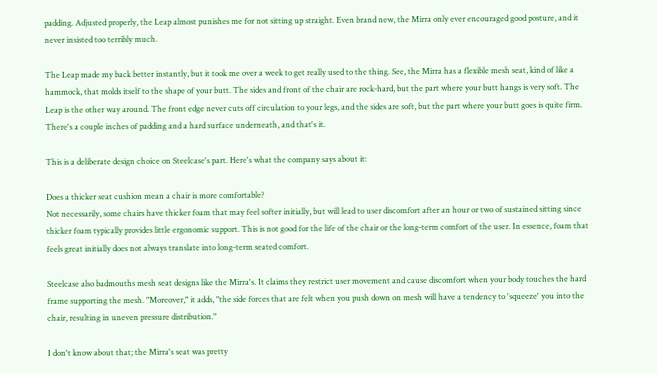padding. Adjusted properly, the Leap almost punishes me for not sitting up straight. Even brand new, the Mirra only ever encouraged good posture, and it never insisted too terribly much.

The Leap made my back better instantly, but it took me over a week to get really used to the thing. See, the Mirra has a flexible mesh seat, kind of like a hammock, that molds itself to the shape of your butt. The sides and front of the chair are rock-hard, but the part where your butt hangs is very soft. The Leap is the other way around. The front edge never cuts off circulation to your legs, and the sides are soft, but the part where your butt goes is quite firm. There's a couple inches of padding and a hard surface underneath, and that's it.

This is a deliberate design choice on Steelcase's part. Here's what the company says about it:

Does a thicker seat cushion mean a chair is more comfortable?
Not necessarily, some chairs have thicker foam that may feel softer initially, but will lead to user discomfort after an hour or two of sustained sitting since thicker foam typically provides little ergonomic support. This is not good for the life of the chair or the long-term comfort of the user. In essence, foam that feels great initially does not always translate into long-term seated comfort.

Steelcase also badmouths mesh seat designs like the Mirra's. It claims they restrict user movement and cause discomfort when your body touches the hard frame supporting the mesh. "Moreover," it adds, "the side forces that are felt when you push down on mesh will have a tendency to 'squeeze' you into the chair, resulting in uneven pressure distribution."

I don't know about that; the Mirra's seat was pretty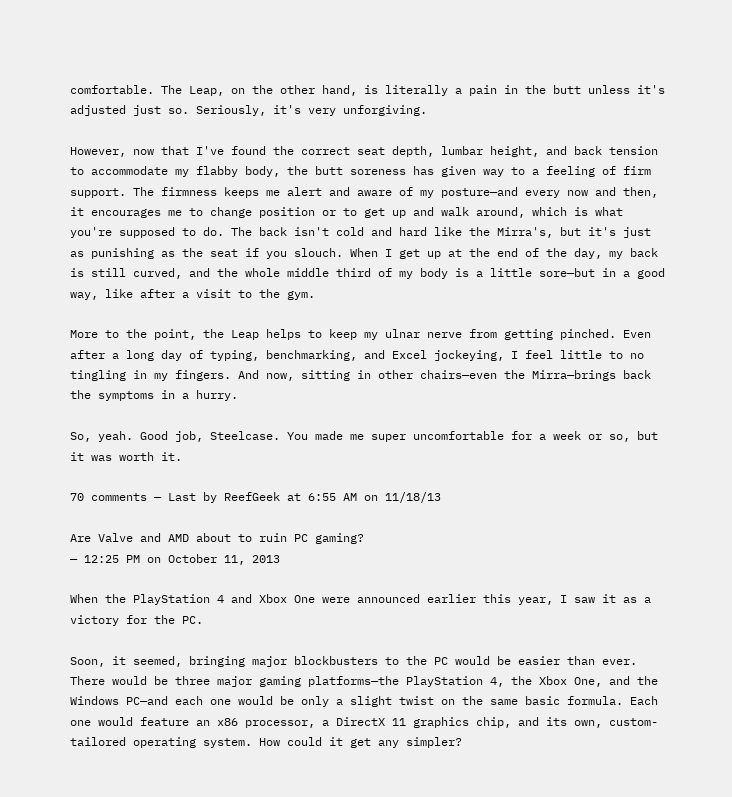comfortable. The Leap, on the other hand, is literally a pain in the butt unless it's adjusted just so. Seriously, it's very unforgiving.

However, now that I've found the correct seat depth, lumbar height, and back tension to accommodate my flabby body, the butt soreness has given way to a feeling of firm support. The firmness keeps me alert and aware of my posture—and every now and then, it encourages me to change position or to get up and walk around, which is what you're supposed to do. The back isn't cold and hard like the Mirra's, but it's just as punishing as the seat if you slouch. When I get up at the end of the day, my back is still curved, and the whole middle third of my body is a little sore—but in a good way, like after a visit to the gym.

More to the point, the Leap helps to keep my ulnar nerve from getting pinched. Even after a long day of typing, benchmarking, and Excel jockeying, I feel little to no tingling in my fingers. And now, sitting in other chairs—even the Mirra—brings back the symptoms in a hurry.

So, yeah. Good job, Steelcase. You made me super uncomfortable for a week or so, but it was worth it.

70 comments — Last by ReefGeek at 6:55 AM on 11/18/13

Are Valve and AMD about to ruin PC gaming?
— 12:25 PM on October 11, 2013

When the PlayStation 4 and Xbox One were announced earlier this year, I saw it as a victory for the PC.

Soon, it seemed, bringing major blockbusters to the PC would be easier than ever. There would be three major gaming platforms—the PlayStation 4, the Xbox One, and the Windows PC—and each one would be only a slight twist on the same basic formula. Each one would feature an x86 processor, a DirectX 11 graphics chip, and its own, custom-tailored operating system. How could it get any simpler?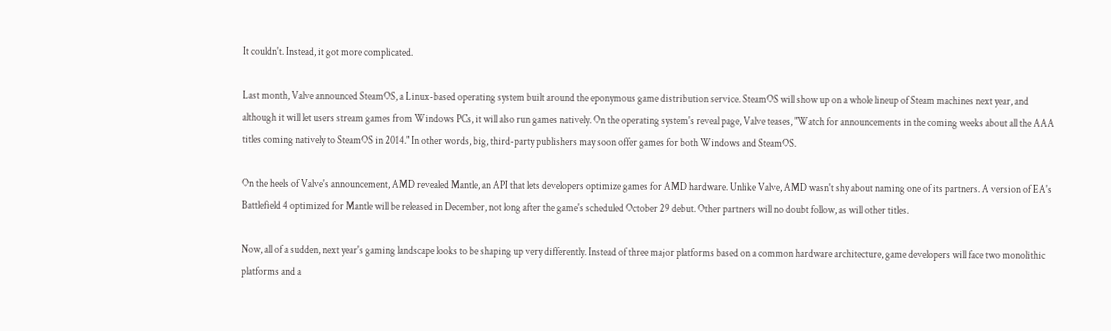It couldn't. Instead, it got more complicated.

Last month, Valve announced SteamOS, a Linux-based operating system built around the eponymous game distribution service. SteamOS will show up on a whole lineup of Steam machines next year, and although it will let users stream games from Windows PCs, it will also run games natively. On the operating system's reveal page, Valve teases, "Watch for announcements in the coming weeks about all the AAA titles coming natively to SteamOS in 2014." In other words, big, third-party publishers may soon offer games for both Windows and SteamOS.

On the heels of Valve's announcement, AMD revealed Mantle, an API that lets developers optimize games for AMD hardware. Unlike Valve, AMD wasn't shy about naming one of its partners. A version of EA's Battlefield 4 optimized for Mantle will be released in December, not long after the game's scheduled October 29 debut. Other partners will no doubt follow, as will other titles.

Now, all of a sudden, next year's gaming landscape looks to be shaping up very differently. Instead of three major platforms based on a common hardware architecture, game developers will face two monolithic platforms and a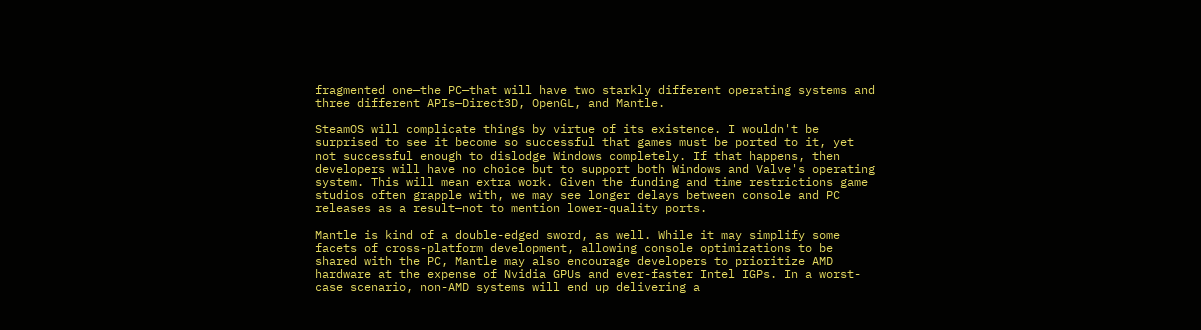fragmented one—the PC—that will have two starkly different operating systems and three different APIs—Direct3D, OpenGL, and Mantle.

SteamOS will complicate things by virtue of its existence. I wouldn't be surprised to see it become so successful that games must be ported to it, yet not successful enough to dislodge Windows completely. If that happens, then developers will have no choice but to support both Windows and Valve's operating system. This will mean extra work. Given the funding and time restrictions game studios often grapple with, we may see longer delays between console and PC releases as a result—not to mention lower-quality ports.

Mantle is kind of a double-edged sword, as well. While it may simplify some facets of cross-platform development, allowing console optimizations to be shared with the PC, Mantle may also encourage developers to prioritize AMD hardware at the expense of Nvidia GPUs and ever-faster Intel IGPs. In a worst-case scenario, non-AMD systems will end up delivering a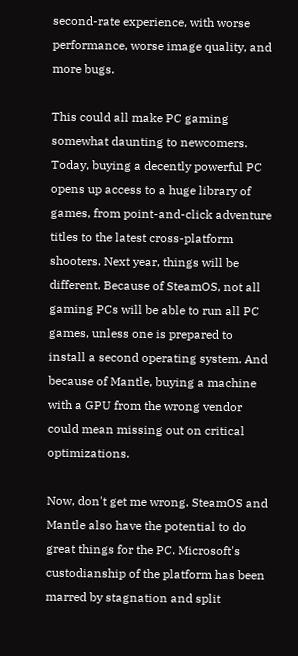second-rate experience, with worse performance, worse image quality, and more bugs.

This could all make PC gaming somewhat daunting to newcomers. Today, buying a decently powerful PC opens up access to a huge library of games, from point-and-click adventure titles to the latest cross-platform shooters. Next year, things will be different. Because of SteamOS, not all gaming PCs will be able to run all PC games, unless one is prepared to install a second operating system. And because of Mantle, buying a machine with a GPU from the wrong vendor could mean missing out on critical optimizations.

Now, don't get me wrong. SteamOS and Mantle also have the potential to do great things for the PC. Microsoft's custodianship of the platform has been marred by stagnation and split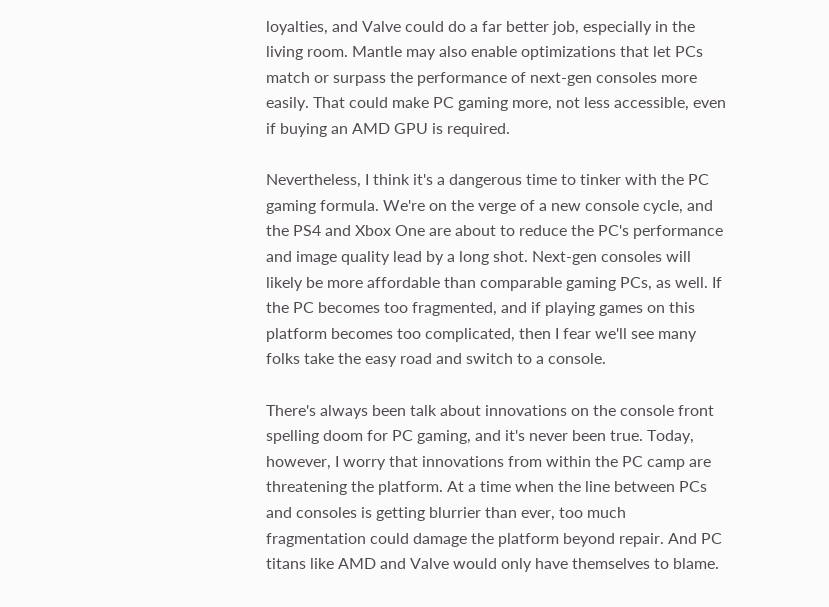loyalties, and Valve could do a far better job, especially in the living room. Mantle may also enable optimizations that let PCs match or surpass the performance of next-gen consoles more easily. That could make PC gaming more, not less accessible, even if buying an AMD GPU is required.

Nevertheless, I think it's a dangerous time to tinker with the PC gaming formula. We're on the verge of a new console cycle, and the PS4 and Xbox One are about to reduce the PC's performance and image quality lead by a long shot. Next-gen consoles will likely be more affordable than comparable gaming PCs, as well. If the PC becomes too fragmented, and if playing games on this platform becomes too complicated, then I fear we'll see many folks take the easy road and switch to a console.

There's always been talk about innovations on the console front spelling doom for PC gaming, and it's never been true. Today, however, I worry that innovations from within the PC camp are threatening the platform. At a time when the line between PCs and consoles is getting blurrier than ever, too much fragmentation could damage the platform beyond repair. And PC titans like AMD and Valve would only have themselves to blame.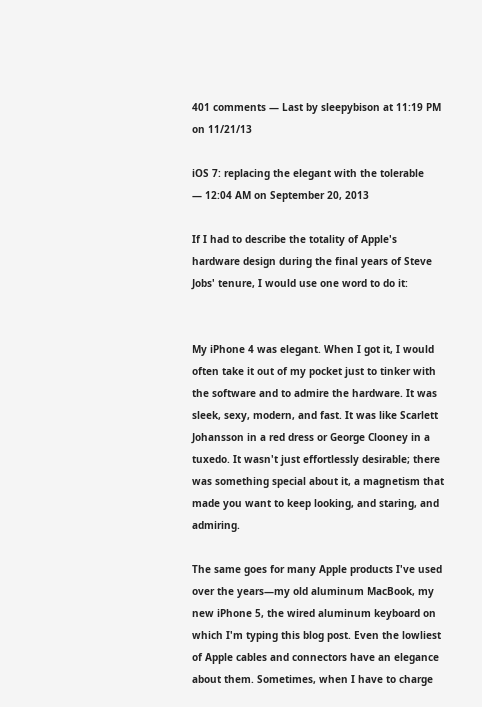401 comments — Last by sleepybison at 11:19 PM on 11/21/13

iOS 7: replacing the elegant with the tolerable
— 12:04 AM on September 20, 2013

If I had to describe the totality of Apple's hardware design during the final years of Steve Jobs' tenure, I would use one word to do it:


My iPhone 4 was elegant. When I got it, I would often take it out of my pocket just to tinker with the software and to admire the hardware. It was sleek, sexy, modern, and fast. It was like Scarlett Johansson in a red dress or George Clooney in a tuxedo. It wasn't just effortlessly desirable; there was something special about it, a magnetism that made you want to keep looking, and staring, and admiring.

The same goes for many Apple products I've used over the years—my old aluminum MacBook, my new iPhone 5, the wired aluminum keyboard on which I'm typing this blog post. Even the lowliest of Apple cables and connectors have an elegance about them. Sometimes, when I have to charge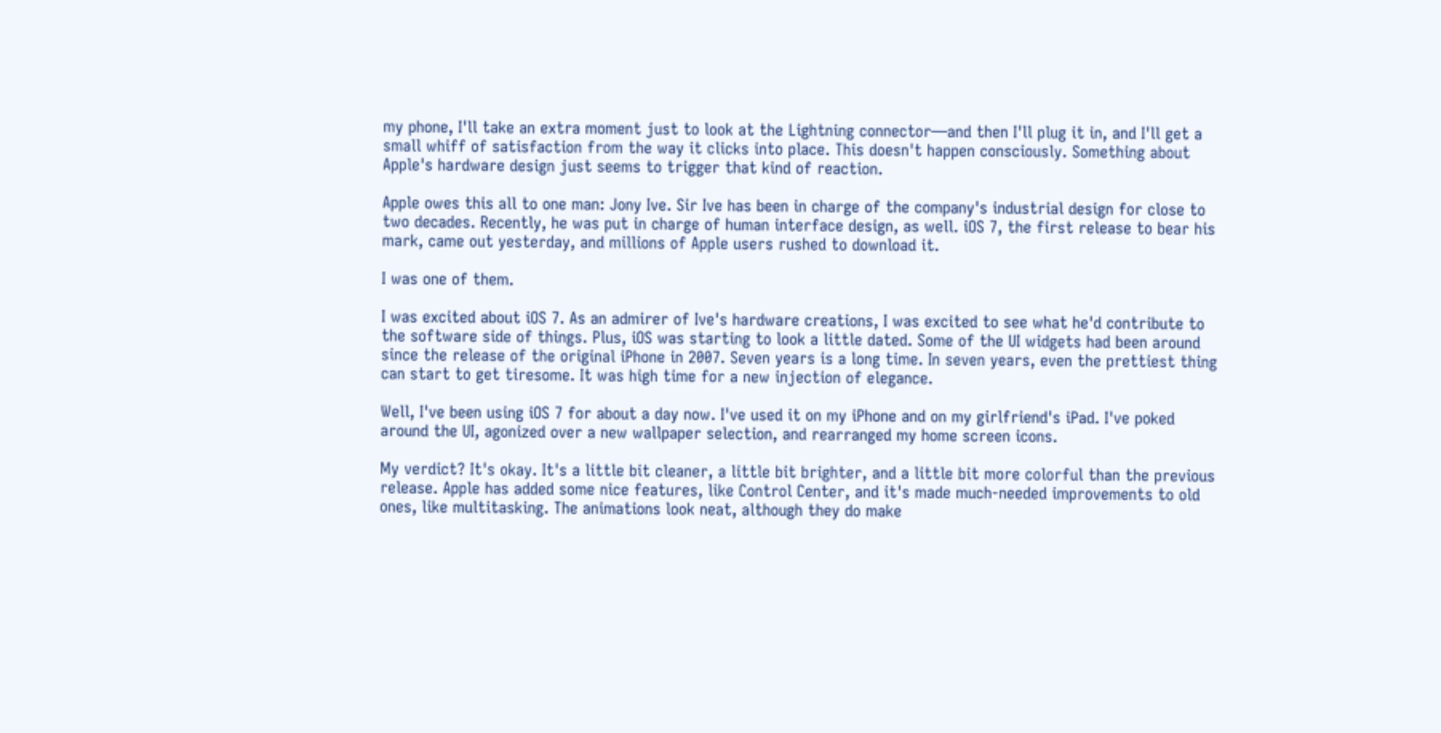my phone, I'll take an extra moment just to look at the Lightning connector—and then I'll plug it in, and I'll get a small whiff of satisfaction from the way it clicks into place. This doesn't happen consciously. Something about Apple's hardware design just seems to trigger that kind of reaction.

Apple owes this all to one man: Jony Ive. Sir Ive has been in charge of the company's industrial design for close to two decades. Recently, he was put in charge of human interface design, as well. iOS 7, the first release to bear his mark, came out yesterday, and millions of Apple users rushed to download it.

I was one of them.

I was excited about iOS 7. As an admirer of Ive's hardware creations, I was excited to see what he'd contribute to the software side of things. Plus, iOS was starting to look a little dated. Some of the UI widgets had been around since the release of the original iPhone in 2007. Seven years is a long time. In seven years, even the prettiest thing can start to get tiresome. It was high time for a new injection of elegance.

Well, I've been using iOS 7 for about a day now. I've used it on my iPhone and on my girlfriend's iPad. I've poked around the UI, agonized over a new wallpaper selection, and rearranged my home screen icons.

My verdict? It's okay. It's a little bit cleaner, a little bit brighter, and a little bit more colorful than the previous release. Apple has added some nice features, like Control Center, and it's made much-needed improvements to old ones, like multitasking. The animations look neat, although they do make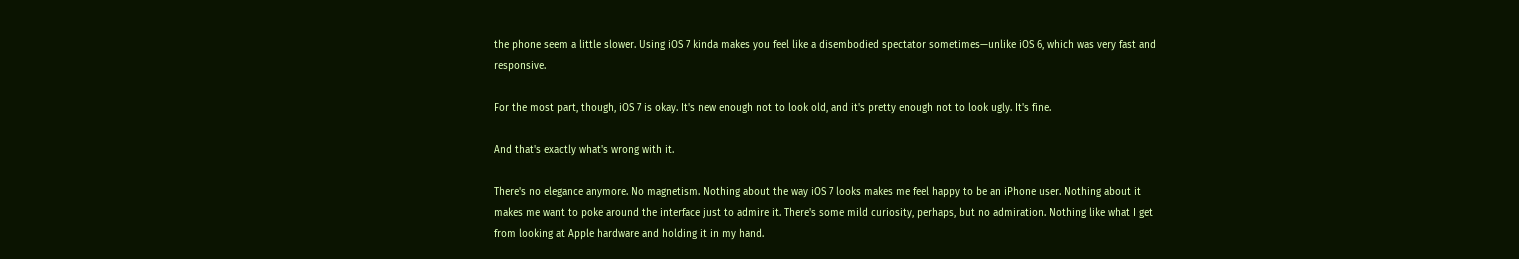the phone seem a little slower. Using iOS 7 kinda makes you feel like a disembodied spectator sometimes—unlike iOS 6, which was very fast and responsive.

For the most part, though, iOS 7 is okay. It's new enough not to look old, and it's pretty enough not to look ugly. It's fine.

And that's exactly what's wrong with it.

There's no elegance anymore. No magnetism. Nothing about the way iOS 7 looks makes me feel happy to be an iPhone user. Nothing about it makes me want to poke around the interface just to admire it. There's some mild curiosity, perhaps, but no admiration. Nothing like what I get from looking at Apple hardware and holding it in my hand.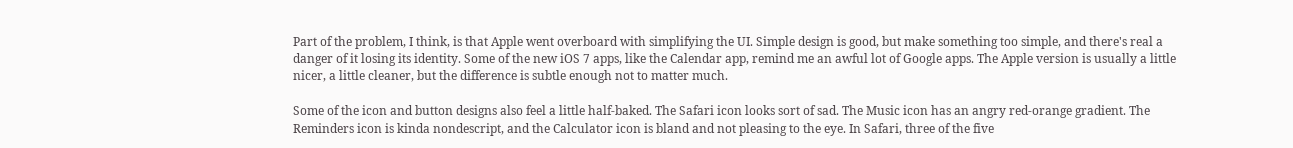Part of the problem, I think, is that Apple went overboard with simplifying the UI. Simple design is good, but make something too simple, and there's real a danger of it losing its identity. Some of the new iOS 7 apps, like the Calendar app, remind me an awful lot of Google apps. The Apple version is usually a little nicer, a little cleaner, but the difference is subtle enough not to matter much.

Some of the icon and button designs also feel a little half-baked. The Safari icon looks sort of sad. The Music icon has an angry red-orange gradient. The Reminders icon is kinda nondescript, and the Calculator icon is bland and not pleasing to the eye. In Safari, three of the five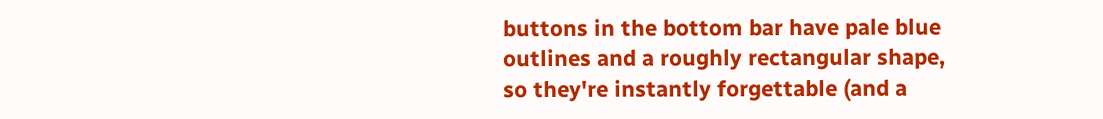buttons in the bottom bar have pale blue outlines and a roughly rectangular shape, so they're instantly forgettable (and a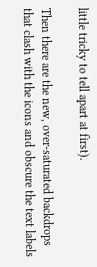little tricky to tell apart at first).

Then there are the new, over-saturated backdrops that clash with the icons and obscure the text labels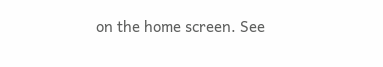on the home screen. See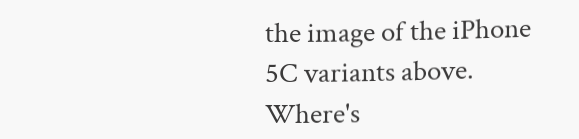the image of the iPhone 5C variants above. Where's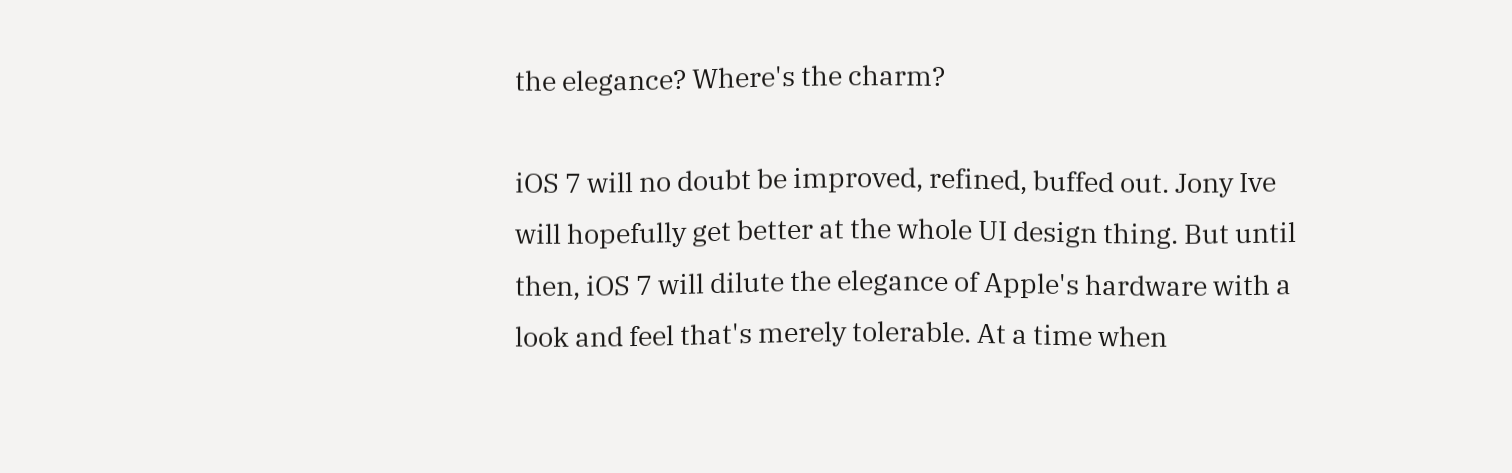the elegance? Where's the charm?

iOS 7 will no doubt be improved, refined, buffed out. Jony Ive will hopefully get better at the whole UI design thing. But until then, iOS 7 will dilute the elegance of Apple's hardware with a look and feel that's merely tolerable. At a time when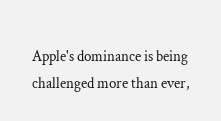Apple's dominance is being challenged more than ever,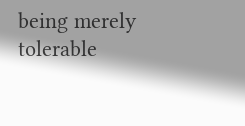being merely tolerable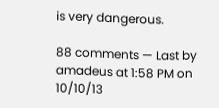is very dangerous.

88 comments — Last by amadeus at 1:58 PM on 10/10/13